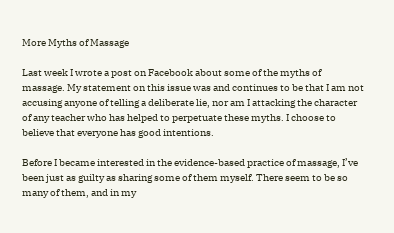More Myths of Massage

Last week I wrote a post on Facebook about some of the myths of massage. My statement on this issue was and continues to be that I am not accusing anyone of telling a deliberate lie, nor am I attacking the character of any teacher who has helped to perpetuate these myths. I choose to believe that everyone has good intentions.

Before I became interested in the evidence-based practice of massage, I’ve been just as guilty as sharing some of them myself. There seem to be so many of them, and in my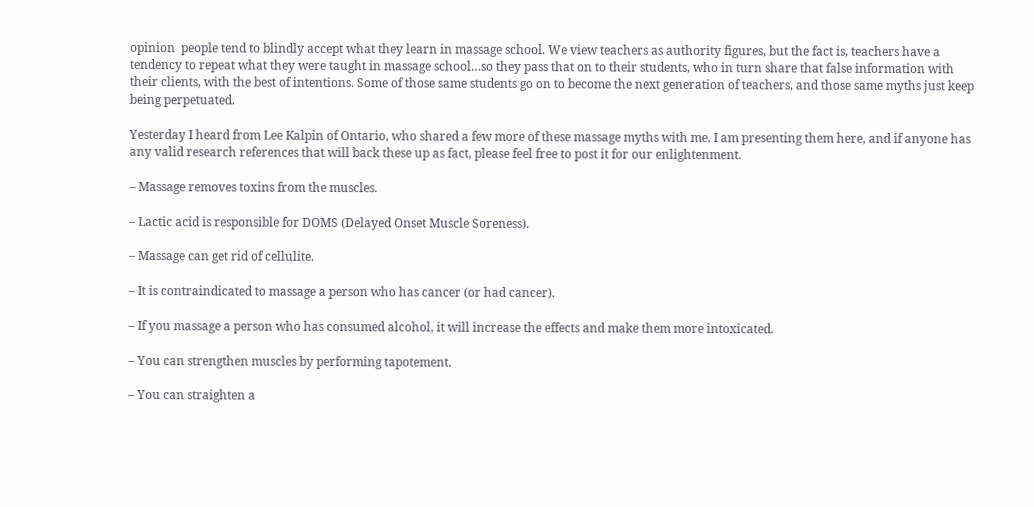opinion  people tend to blindly accept what they learn in massage school. We view teachers as authority figures, but the fact is, teachers have a tendency to repeat what they were taught in massage school…so they pass that on to their students, who in turn share that false information with their clients, with the best of intentions. Some of those same students go on to become the next generation of teachers, and those same myths just keep being perpetuated.

Yesterday I heard from Lee Kalpin of Ontario, who shared a few more of these massage myths with me. I am presenting them here, and if anyone has any valid research references that will back these up as fact, please feel free to post it for our enlightenment.

– Massage removes toxins from the muscles.

– Lactic acid is responsible for DOMS (Delayed Onset Muscle Soreness).

– Massage can get rid of cellulite.

– It is contraindicated to massage a person who has cancer (or had cancer).

– If you massage a person who has consumed alcohol, it will increase the effects and make them more intoxicated.

– You can strengthen muscles by performing tapotement.

– You can straighten a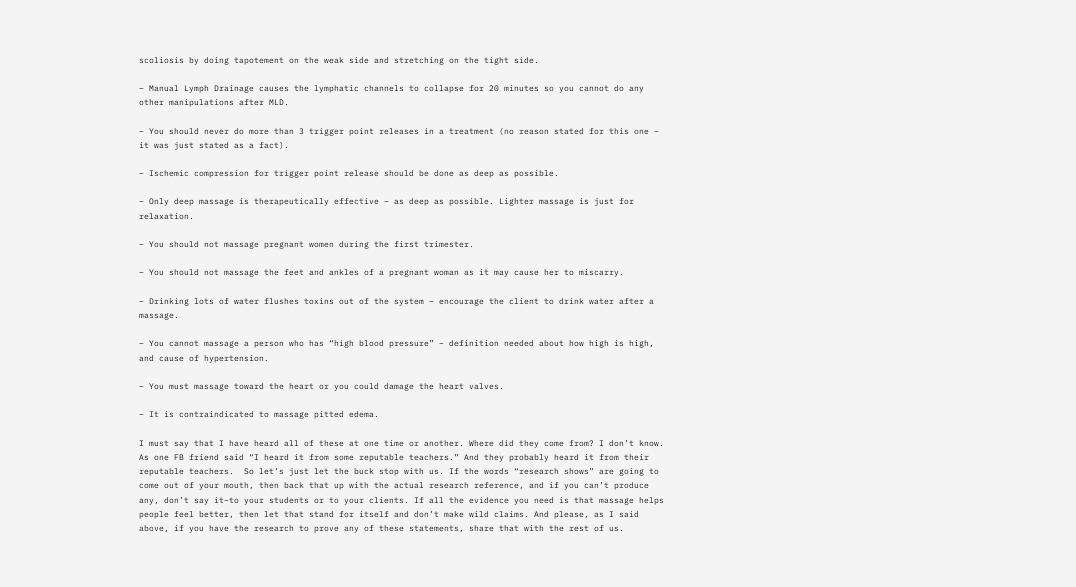scoliosis by doing tapotement on the weak side and stretching on the tight side.

– Manual Lymph Drainage causes the lymphatic channels to collapse for 20 minutes so you cannot do any other manipulations after MLD.

– You should never do more than 3 trigger point releases in a treatment (no reason stated for this one – it was just stated as a fact).

– Ischemic compression for trigger point release should be done as deep as possible.

– Only deep massage is therapeutically effective – as deep as possible. Lighter massage is just for relaxation.

– You should not massage pregnant women during the first trimester.

– You should not massage the feet and ankles of a pregnant woman as it may cause her to miscarry.

– Drinking lots of water flushes toxins out of the system – encourage the client to drink water after a massage.

– You cannot massage a person who has “high blood pressure” – definition needed about how high is high, and cause of hypertension.

– You must massage toward the heart or you could damage the heart valves.

– It is contraindicated to massage pitted edema.

I must say that I have heard all of these at one time or another. Where did they come from? I don’t know. As one FB friend said “I heard it from some reputable teachers.” And they probably heard it from their reputable teachers.  So let’s just let the buck stop with us. If the words “research shows” are going to come out of your mouth, then back that up with the actual research reference, and if you can’t produce any, don’t say it–to your students or to your clients. If all the evidence you need is that massage helps people feel better, then let that stand for itself and don’t make wild claims. And please, as I said above, if you have the research to prove any of these statements, share that with the rest of us.